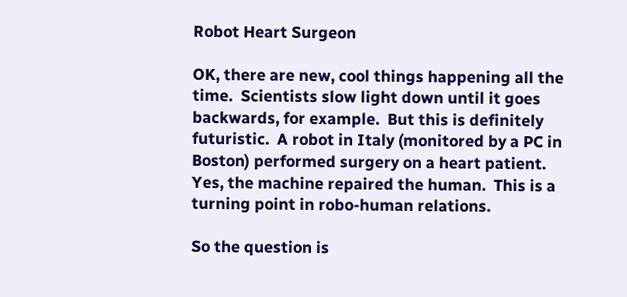Robot Heart Surgeon

OK, there are new, cool things happening all the time.  Scientists slow light down until it goes backwards, for example.  But this is definitely futuristic.  A robot in Italy (monitored by a PC in Boston) performed surgery on a heart patient.  Yes, the machine repaired the human.  This is a turning point in robo-human relations.

So the question is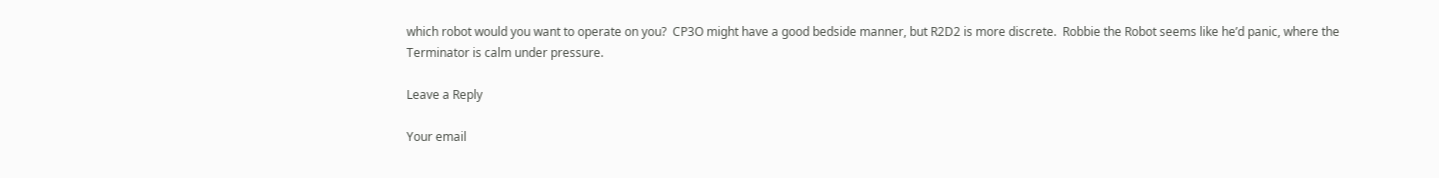which robot would you want to operate on you?  CP3O might have a good bedside manner, but R2D2 is more discrete.  Robbie the Robot seems like he’d panic, where the Terminator is calm under pressure.

Leave a Reply

Your email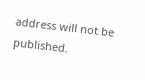address will not be published.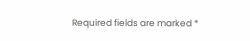Required fields are marked *